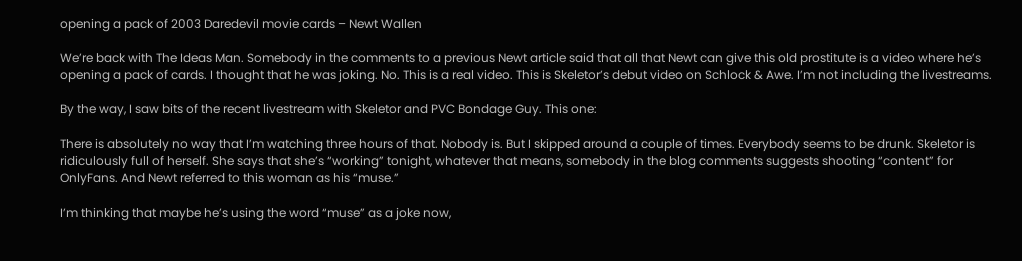opening a pack of 2003 Daredevil movie cards – Newt Wallen

We’re back with The Ideas Man. Somebody in the comments to a previous Newt article said that all that Newt can give this old prostitute is a video where he’s opening a pack of cards. I thought that he was joking. No. This is a real video. This is Skeletor’s debut video on Schlock & Awe. I’m not including the livestreams.

By the way, I saw bits of the recent livestream with Skeletor and PVC Bondage Guy. This one:

There is absolutely no way that I’m watching three hours of that. Nobody is. But I skipped around a couple of times. Everybody seems to be drunk. Skeletor is ridiculously full of herself. She says that she’s “working” tonight, whatever that means, somebody in the blog comments suggests shooting “content” for OnlyFans. And Newt referred to this woman as his “muse.”

I’m thinking that maybe he’s using the word “muse” as a joke now,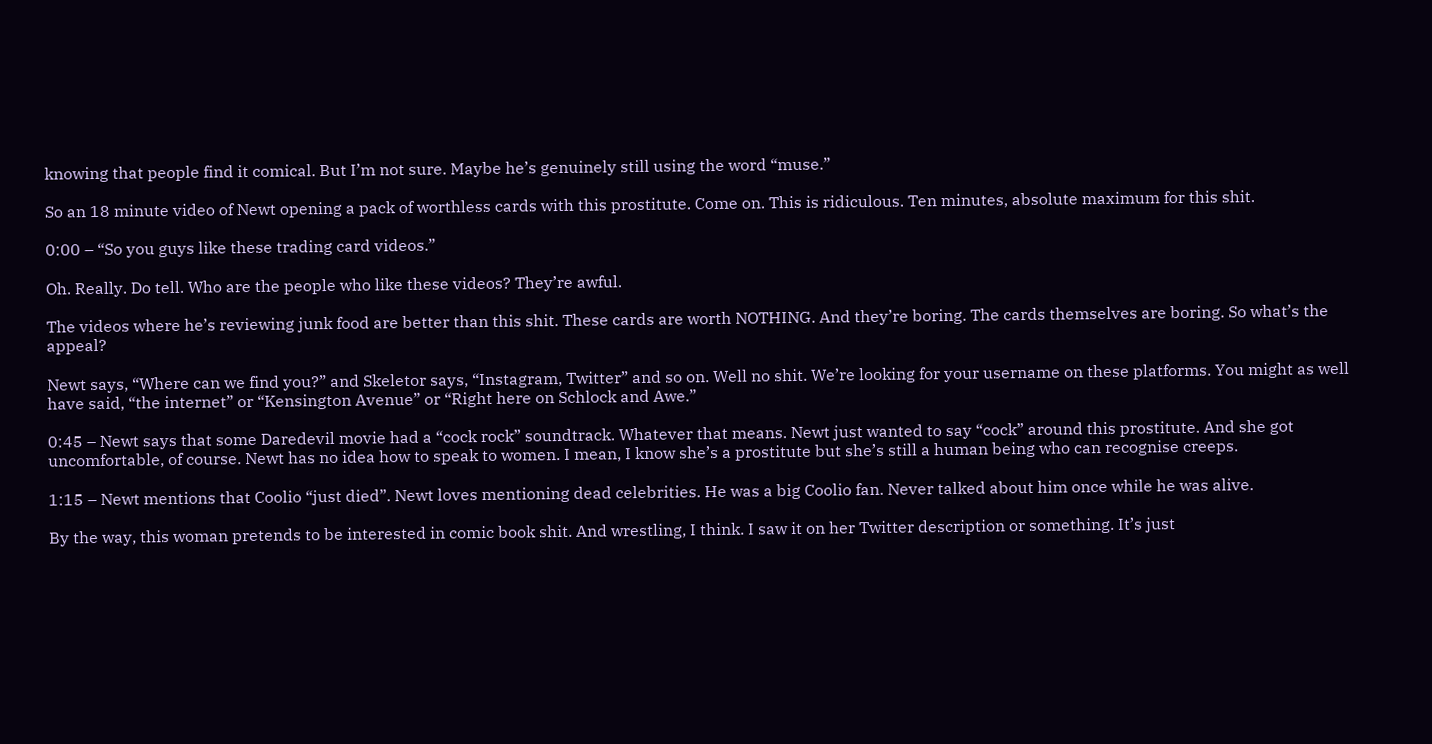knowing that people find it comical. But I’m not sure. Maybe he’s genuinely still using the word “muse.”

So an 18 minute video of Newt opening a pack of worthless cards with this prostitute. Come on. This is ridiculous. Ten minutes, absolute maximum for this shit.

0:00 – “So you guys like these trading card videos.”

Oh. Really. Do tell. Who are the people who like these videos? They’re awful.

The videos where he’s reviewing junk food are better than this shit. These cards are worth NOTHING. And they’re boring. The cards themselves are boring. So what’s the appeal?

Newt says, “Where can we find you?” and Skeletor says, “Instagram, Twitter” and so on. Well no shit. We’re looking for your username on these platforms. You might as well have said, “the internet” or “Kensington Avenue” or “Right here on Schlock and Awe.”

0:45 – Newt says that some Daredevil movie had a “cock rock” soundtrack. Whatever that means. Newt just wanted to say “cock” around this prostitute. And she got uncomfortable, of course. Newt has no idea how to speak to women. I mean, I know she’s a prostitute but she’s still a human being who can recognise creeps.

1:15 – Newt mentions that Coolio “just died”. Newt loves mentioning dead celebrities. He was a big Coolio fan. Never talked about him once while he was alive.

By the way, this woman pretends to be interested in comic book shit. And wrestling, I think. I saw it on her Twitter description or something. It’s just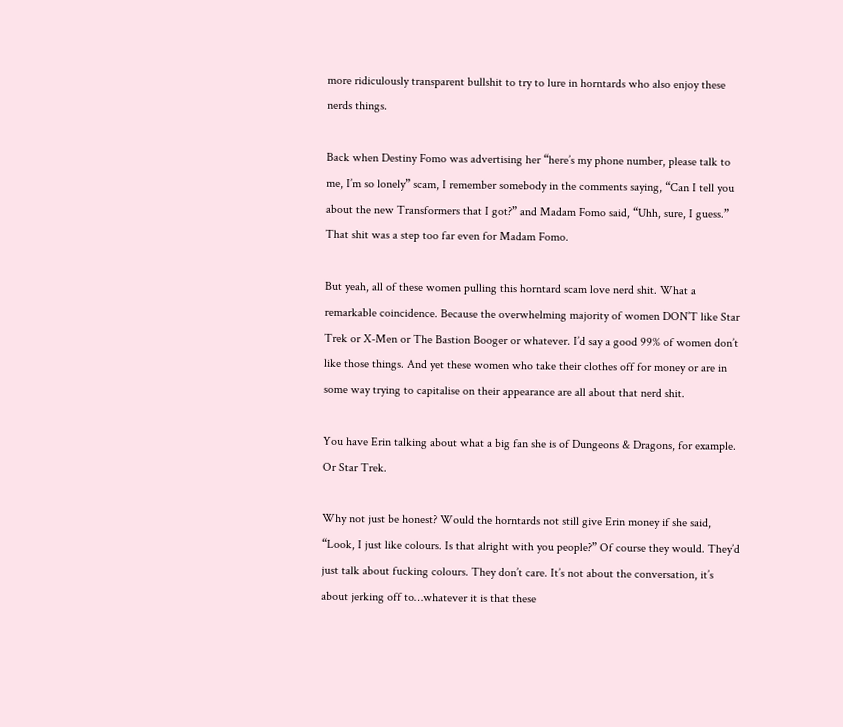more ridiculously transparent bullshit to try to lure in horntards who also enjoy these nerds things.

Back when Destiny Fomo was advertising her “here’s my phone number, please talk to me, I’m so lonely” scam, I remember somebody in the comments saying, “Can I tell you about the new Transformers that I got?” and Madam Fomo said, “Uhh, sure, I guess.” That shit was a step too far even for Madam Fomo.

But yeah, all of these women pulling this horntard scam love nerd shit. What a remarkable coincidence. Because the overwhelming majority of women DON’T like Star Trek or X-Men or The Bastion Booger or whatever. I’d say a good 99% of women don’t like those things. And yet these women who take their clothes off for money or are in some way trying to capitalise on their appearance are all about that nerd shit.

You have Erin talking about what a big fan she is of Dungeons & Dragons, for example. Or Star Trek.

Why not just be honest? Would the horntards not still give Erin money if she said, “Look, I just like colours. Is that alright with you people?” Of course they would. They’d just talk about fucking colours. They don’t care. It’s not about the conversation, it’s about jerking off to…whatever it is that these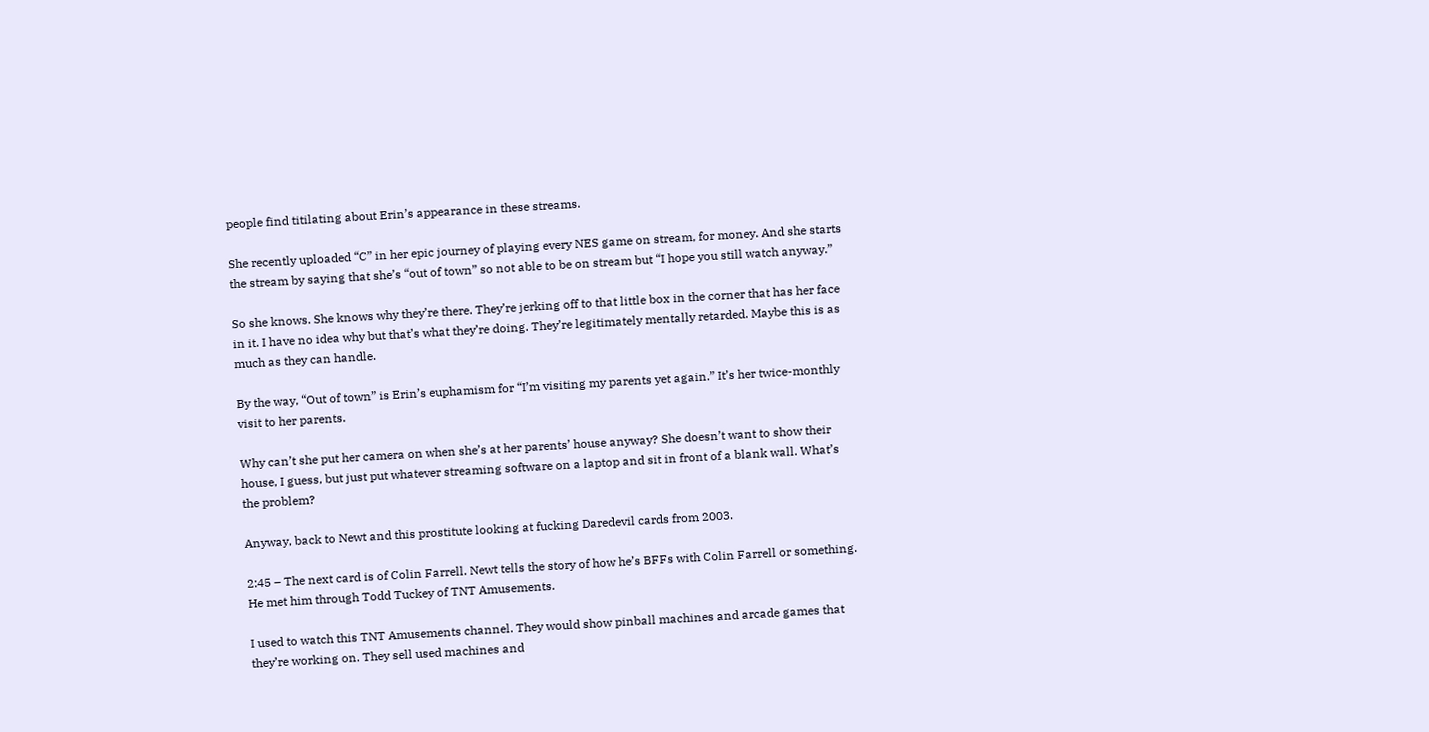people find titilating about Erin’s appearance in these streams.

She recently uploaded “C” in her epic journey of playing every NES game on stream, for money. And she starts the stream by saying that she’s “out of town” so not able to be on stream but “I hope you still watch anyway.”

So she knows. She knows why they’re there. They’re jerking off to that little box in the corner that has her face in it. I have no idea why but that’s what they’re doing. They’re legitimately mentally retarded. Maybe this is as much as they can handle.

By the way, “Out of town” is Erin’s euphamism for “I’m visiting my parents yet again.” It’s her twice-monthly visit to her parents.

Why can’t she put her camera on when she’s at her parents’ house anyway? She doesn’t want to show their house, I guess, but just put whatever streaming software on a laptop and sit in front of a blank wall. What’s the problem?

Anyway, back to Newt and this prostitute looking at fucking Daredevil cards from 2003.

2:45 – The next card is of Colin Farrell. Newt tells the story of how he’s BFFs with Colin Farrell or something. He met him through Todd Tuckey of TNT Amusements.

I used to watch this TNT Amusements channel. They would show pinball machines and arcade games that they’re working on. They sell used machines and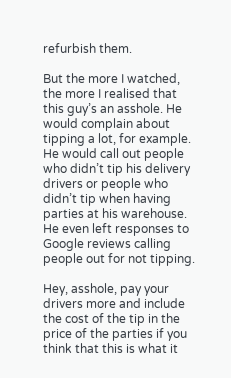refurbish them.

But the more I watched, the more I realised that this guy’s an asshole. He would complain about tipping a lot, for example. He would call out people who didn’t tip his delivery drivers or people who didn’t tip when having parties at his warehouse. He even left responses to Google reviews calling people out for not tipping.

Hey, asshole, pay your drivers more and include the cost of the tip in the price of the parties if you think that this is what it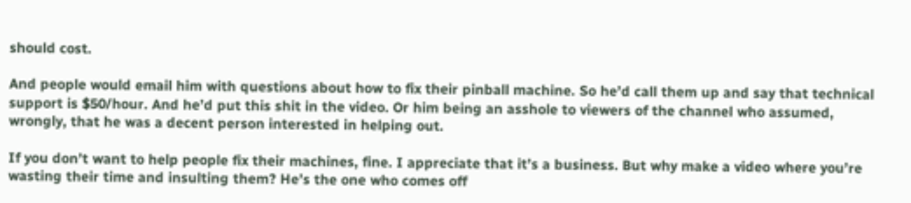should cost.

And people would email him with questions about how to fix their pinball machine. So he’d call them up and say that technical support is $50/hour. And he’d put this shit in the video. Or him being an asshole to viewers of the channel who assumed, wrongly, that he was a decent person interested in helping out.

If you don’t want to help people fix their machines, fine. I appreciate that it’s a business. But why make a video where you’re wasting their time and insulting them? He’s the one who comes off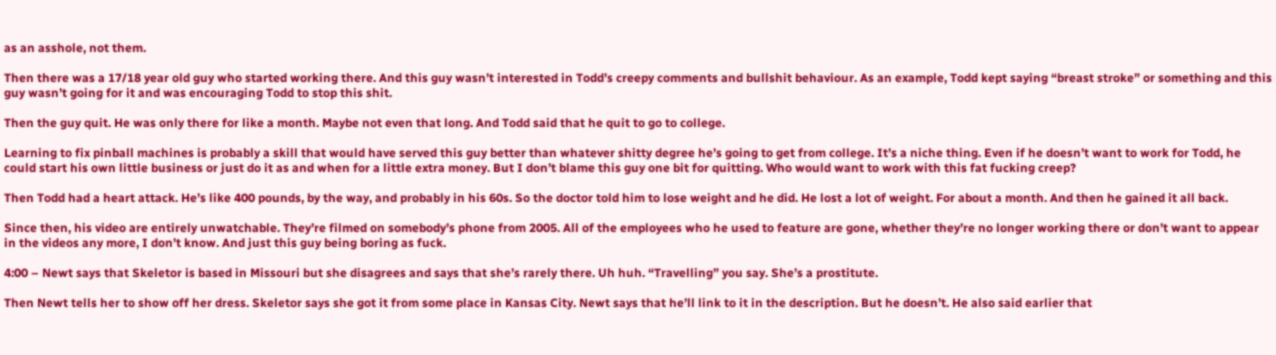as an asshole, not them.

Then there was a 17/18 year old guy who started working there. And this guy wasn’t interested in Todd’s creepy comments and bullshit behaviour. As an example, Todd kept saying “breast stroke” or something and this guy wasn’t going for it and was encouraging Todd to stop this shit.

Then the guy quit. He was only there for like a month. Maybe not even that long. And Todd said that he quit to go to college.

Learning to fix pinball machines is probably a skill that would have served this guy better than whatever shitty degree he’s going to get from college. It’s a niche thing. Even if he doesn’t want to work for Todd, he could start his own little business or just do it as and when for a little extra money. But I don’t blame this guy one bit for quitting. Who would want to work with this fat fucking creep?

Then Todd had a heart attack. He’s like 400 pounds, by the way, and probably in his 60s. So the doctor told him to lose weight and he did. He lost a lot of weight. For about a month. And then he gained it all back.

Since then, his video are entirely unwatchable. They’re filmed on somebody’s phone from 2005. All of the employees who he used to feature are gone, whether they’re no longer working there or don’t want to appear in the videos any more, I don’t know. And just this guy being boring as fuck.

4:00 – Newt says that Skeletor is based in Missouri but she disagrees and says that she’s rarely there. Uh huh. “Travelling” you say. She’s a prostitute.

Then Newt tells her to show off her dress. Skeletor says she got it from some place in Kansas City. Newt says that he’ll link to it in the description. But he doesn’t. He also said earlier that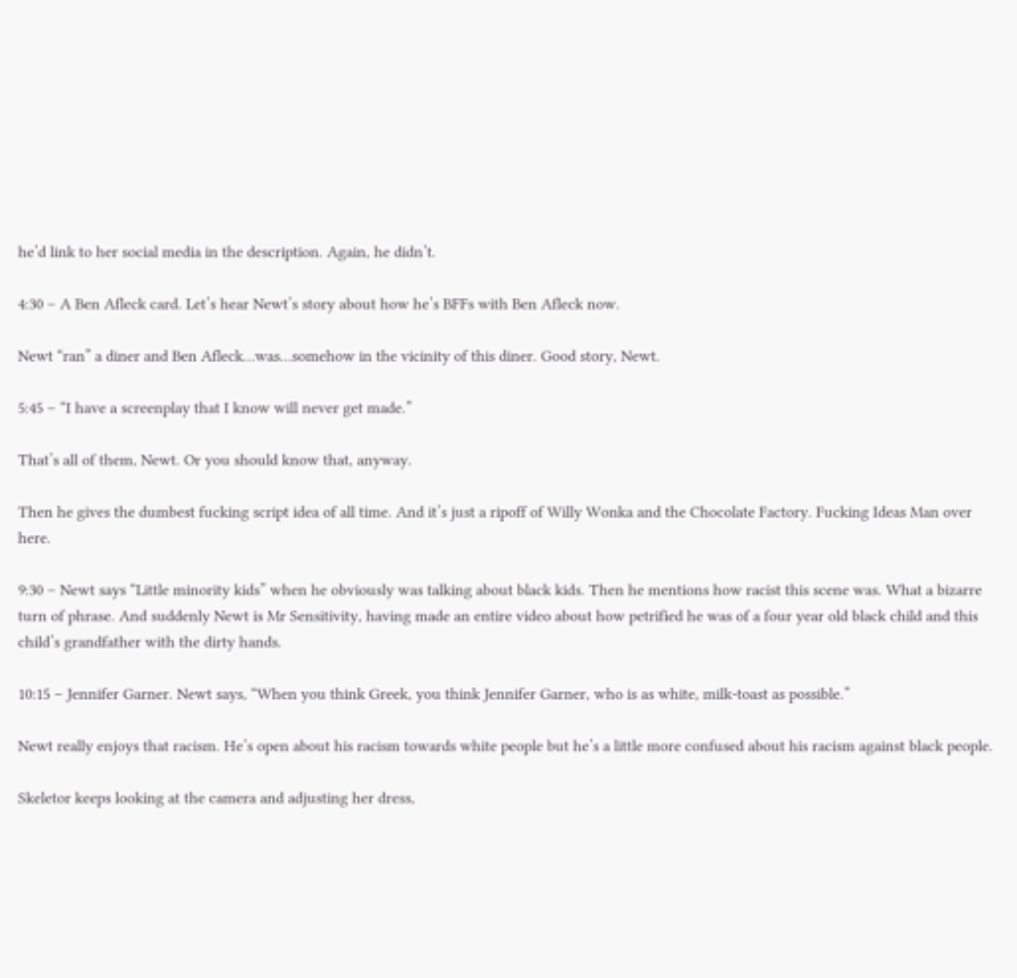he’d link to her social media in the description. Again, he didn’t.

4:30 – A Ben Afleck card. Let’s hear Newt’s story about how he’s BFFs with Ben Afleck now.

Newt “ran” a diner and Ben Afleck…was…somehow in the vicinity of this diner. Good story, Newt.

5:45 – “I have a screenplay that I know will never get made.”

That’s all of them, Newt. Or you should know that, anyway.

Then he gives the dumbest fucking script idea of all time. And it’s just a ripoff of Willy Wonka and the Chocolate Factory. Fucking Ideas Man over here.

9:30 – Newt says “Little minority kids” when he obviously was talking about black kids. Then he mentions how racist this scene was. What a bizarre turn of phrase. And suddenly Newt is Mr Sensitivity, having made an entire video about how petrified he was of a four year old black child and this child’s grandfather with the dirty hands.

10:15 – Jennifer Garner. Newt says, “When you think Greek, you think Jennifer Garner, who is as white, milk-toast as possible.”

Newt really enjoys that racism. He’s open about his racism towards white people but he’s a little more confused about his racism against black people.

Skeletor keeps looking at the camera and adjusting her dress,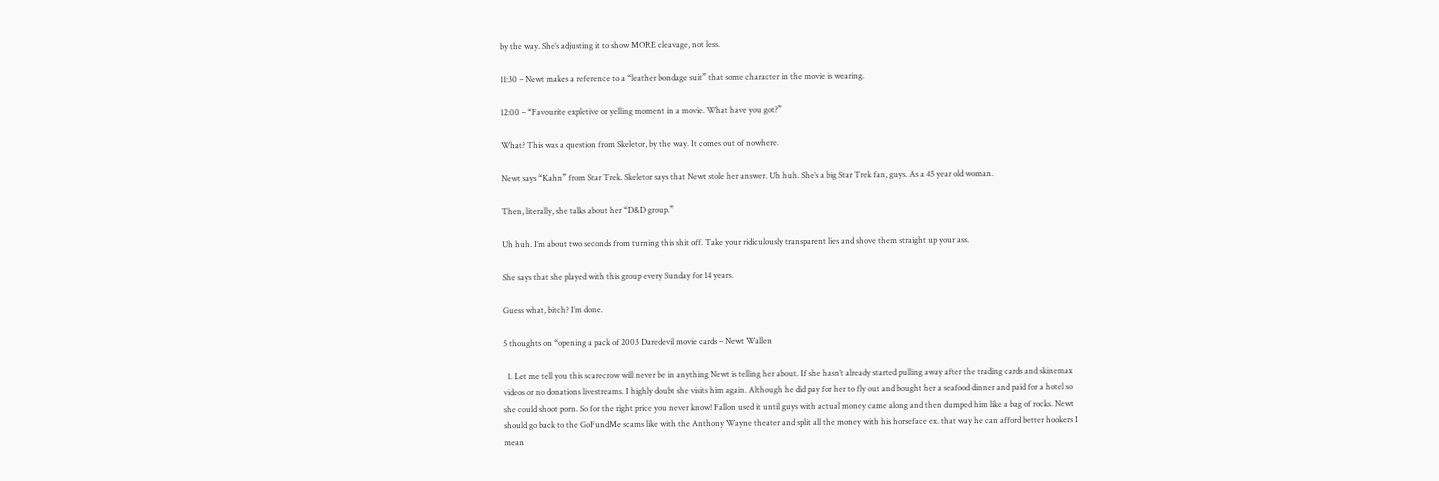by the way. She’s adjusting it to show MORE cleavage, not less.

11:30 – Newt makes a reference to a “leather bondage suit” that some character in the movie is wearing.

12:00 – “Favourite expletive or yelling moment in a movie. What have you got?”

What? This was a question from Skeletor, by the way. It comes out of nowhere.

Newt says “Kahn” from Star Trek. Skeletor says that Newt stole her answer. Uh huh. She’s a big Star Trek fan, guys. As a 45 year old woman.

Then, literally, she talks about her “D&D group.”

Uh huh. I’m about two seconds from turning this shit off. Take your ridiculously transparent lies and shove them straight up your ass.

She says that she played with this group every Sunday for 14 years.

Guess what, bitch? I’m done.

5 thoughts on “opening a pack of 2003 Daredevil movie cards – Newt Wallen

  1. Let me tell you this scarecrow will never be in anything Newt is telling her about. If she hasn’t already started pulling away after the trading cards and skinemax videos or no donations livestreams. I highly doubt she visits him again. Although he did pay for her to fly out and bought her a seafood dinner and paid for a hotel so she could shoot porn. So for the right price you never know! Fallon used it until guys with actual money came along and then dumped him like a bag of rocks. Newt should go back to the GoFundMe scams like with the Anthony Wayne theater and split all the money with his horseface ex. that way he can afford better hookers I mean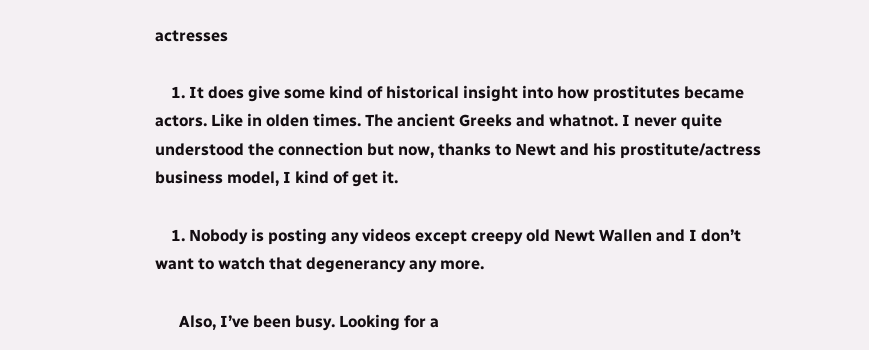actresses

    1. It does give some kind of historical insight into how prostitutes became actors. Like in olden times. The ancient Greeks and whatnot. I never quite understood the connection but now, thanks to Newt and his prostitute/actress business model, I kind of get it.

    1. Nobody is posting any videos except creepy old Newt Wallen and I don’t want to watch that degenerancy any more.

      Also, I’ve been busy. Looking for a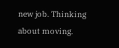new job. Thinking about moving.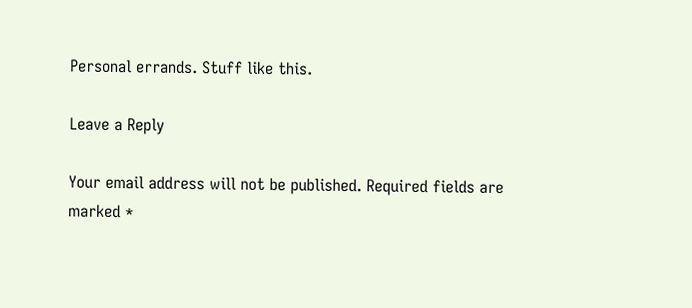Personal errands. Stuff like this.

Leave a Reply

Your email address will not be published. Required fields are marked *